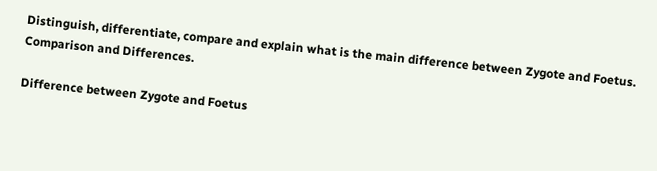Distinguish, differentiate, compare and explain what is the main difference between Zygote and Foetus. Comparison and Differences.

Difference between Zygote and Foetus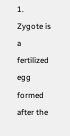1. Zygote is a fertilized egg formed after the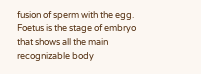fusion of sperm with the egg. Foetus is the stage of embryo that shows all the main recognizable body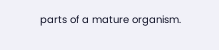parts of a mature organism.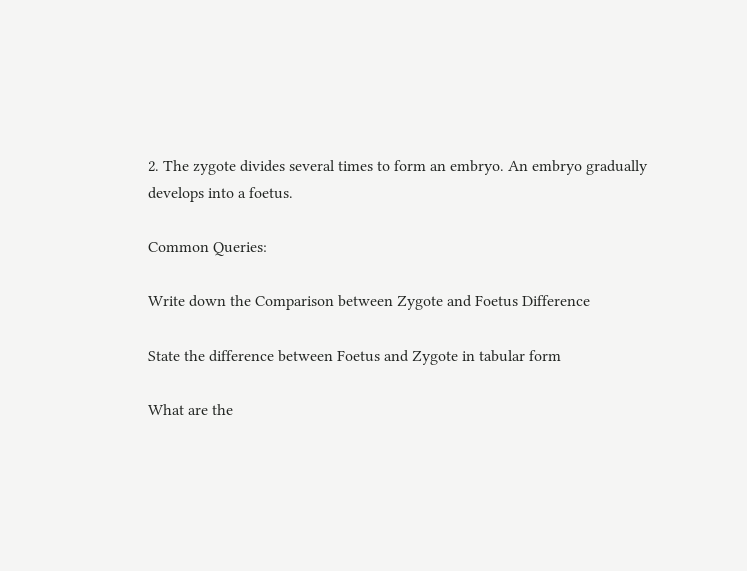2. The zygote divides several times to form an embryo. An embryo gradually develops into a foetus.

Common Queries:

Write down the Comparison between Zygote and Foetus Difference

State the difference between Foetus and Zygote in tabular form

What are the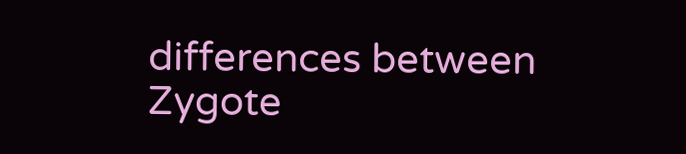differences between Zygote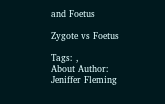and Foetus

Zygote vs Foetus

Tags: ,
About Author: Jeniffer Fleming